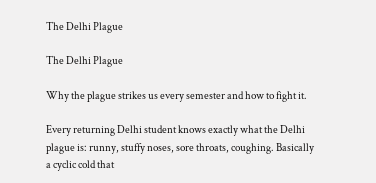The Delhi Plague

The Delhi Plague

Why the plague strikes us every semester and how to fight it.

Every returning Delhi student knows exactly what the Delhi plague is: runny, stuffy noses, sore throats, coughing. Basically a cyclic cold that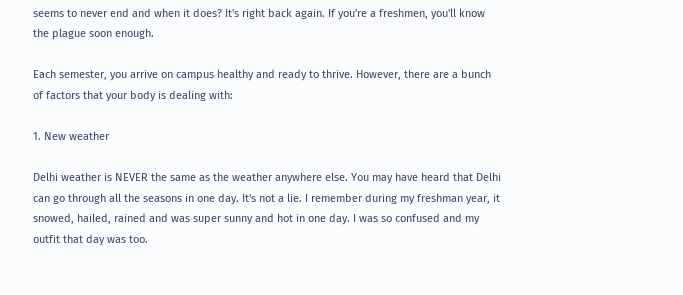seems to never end and when it does? It's right back again. If you're a freshmen, you'll know the plague soon enough.

Each semester, you arrive on campus healthy and ready to thrive. However, there are a bunch of factors that your body is dealing with:

1. New weather

Delhi weather is NEVER the same as the weather anywhere else. You may have heard that Delhi can go through all the seasons in one day. It's not a lie. I remember during my freshman year, it snowed, hailed, rained and was super sunny and hot in one day. I was so confused and my outfit that day was too.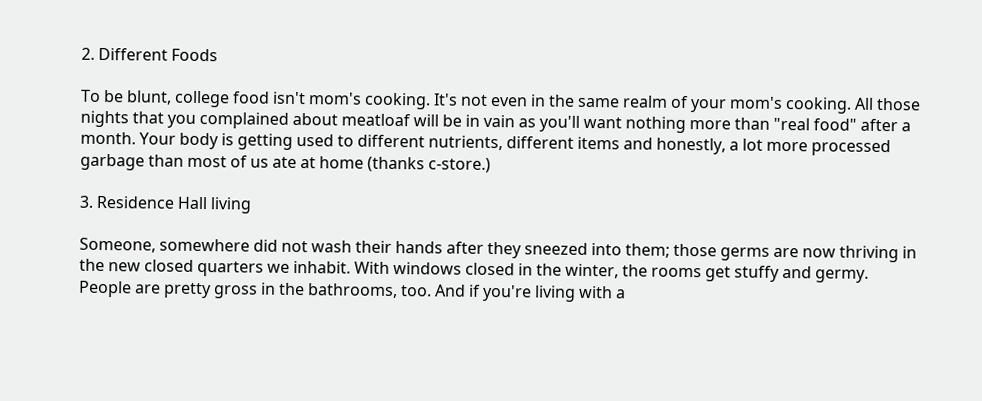2. Different Foods

To be blunt, college food isn't mom's cooking. It's not even in the same realm of your mom's cooking. All those nights that you complained about meatloaf will be in vain as you'll want nothing more than "real food" after a month. Your body is getting used to different nutrients, different items and honestly, a lot more processed garbage than most of us ate at home (thanks c-store.)

3. Residence Hall living

Someone, somewhere did not wash their hands after they sneezed into them; those germs are now thriving in the new closed quarters we inhabit. With windows closed in the winter, the rooms get stuffy and germy. People are pretty gross in the bathrooms, too. And if you're living with a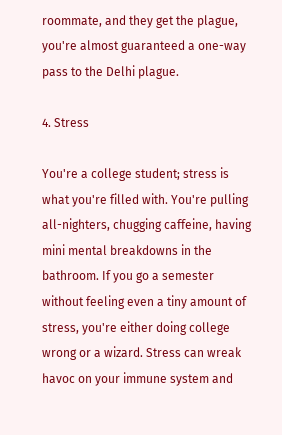roommate, and they get the plague, you're almost guaranteed a one-way pass to the Delhi plague.

4. Stress

You're a college student; stress is what you're filled with. You're pulling all-nighters, chugging caffeine, having mini mental breakdowns in the bathroom. If you go a semester without feeling even a tiny amount of stress, you're either doing college wrong or a wizard. Stress can wreak havoc on your immune system and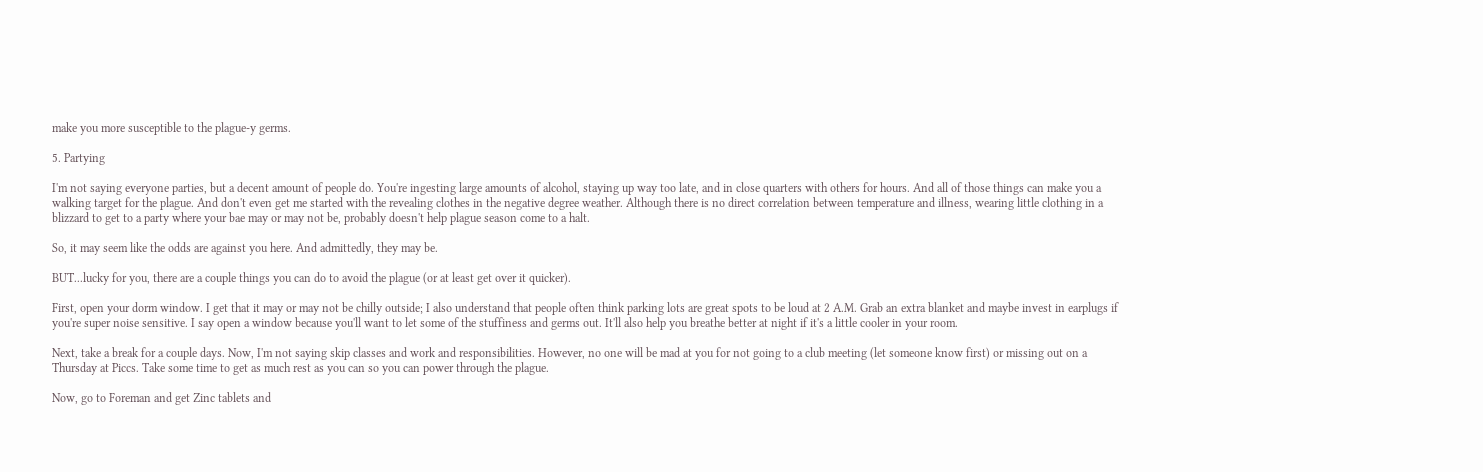make you more susceptible to the plague-y germs.

5. Partying

I'm not saying everyone parties, but a decent amount of people do. You're ingesting large amounts of alcohol, staying up way too late, and in close quarters with others for hours. And all of those things can make you a walking target for the plague. And don't even get me started with the revealing clothes in the negative degree weather. Although there is no direct correlation between temperature and illness, wearing little clothing in a blizzard to get to a party where your bae may or may not be, probably doesn't help plague season come to a halt.

So, it may seem like the odds are against you here. And admittedly, they may be.

BUT...lucky for you, there are a couple things you can do to avoid the plague (or at least get over it quicker).

First, open your dorm window. I get that it may or may not be chilly outside; I also understand that people often think parking lots are great spots to be loud at 2 A.M. Grab an extra blanket and maybe invest in earplugs if you're super noise sensitive. I say open a window because you'll want to let some of the stuffiness and germs out. It'll also help you breathe better at night if it's a little cooler in your room.

Next, take a break for a couple days. Now, I'm not saying skip classes and work and responsibilities. However, no one will be mad at you for not going to a club meeting (let someone know first) or missing out on a Thursday at Piccs. Take some time to get as much rest as you can so you can power through the plague.

Now, go to Foreman and get Zinc tablets and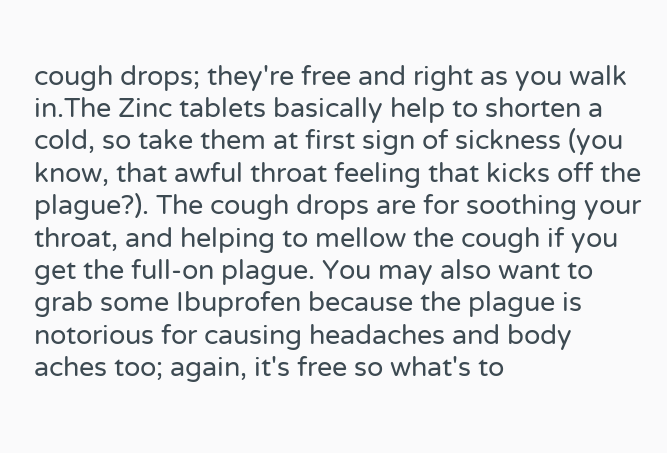cough drops; they're free and right as you walk in.The Zinc tablets basically help to shorten a cold, so take them at first sign of sickness (you know, that awful throat feeling that kicks off the plague?). The cough drops are for soothing your throat, and helping to mellow the cough if you get the full-on plague. You may also want to grab some Ibuprofen because the plague is notorious for causing headaches and body aches too; again, it's free so what's to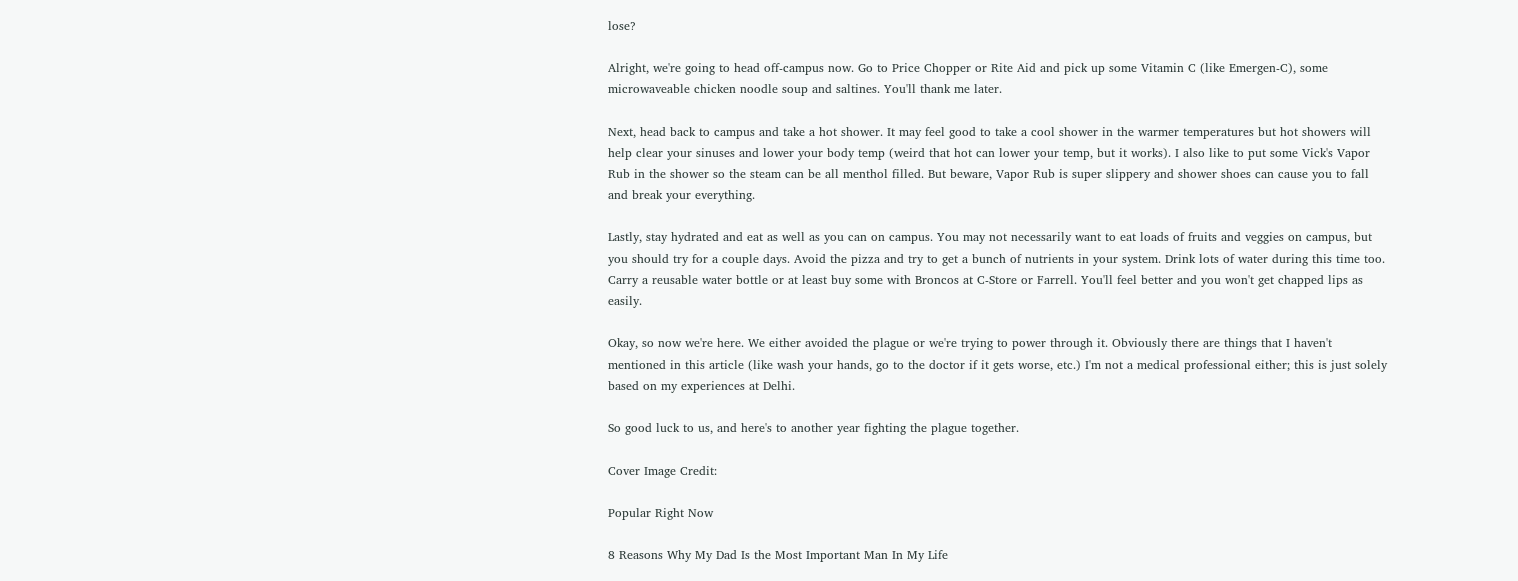lose?

Alright, we're going to head off-campus now. Go to Price Chopper or Rite Aid and pick up some Vitamin C (like Emergen-C), some microwaveable chicken noodle soup and saltines. You'll thank me later.

Next, head back to campus and take a hot shower. It may feel good to take a cool shower in the warmer temperatures but hot showers will help clear your sinuses and lower your body temp (weird that hot can lower your temp, but it works). I also like to put some Vick's Vapor Rub in the shower so the steam can be all menthol filled. But beware, Vapor Rub is super slippery and shower shoes can cause you to fall and break your everything.

Lastly, stay hydrated and eat as well as you can on campus. You may not necessarily want to eat loads of fruits and veggies on campus, but you should try for a couple days. Avoid the pizza and try to get a bunch of nutrients in your system. Drink lots of water during this time too. Carry a reusable water bottle or at least buy some with Broncos at C-Store or Farrell. You'll feel better and you won't get chapped lips as easily.

Okay, so now we're here. We either avoided the plague or we're trying to power through it. Obviously there are things that I haven't mentioned in this article (like wash your hands, go to the doctor if it gets worse, etc.) I'm not a medical professional either; this is just solely based on my experiences at Delhi.

So good luck to us, and here's to another year fighting the plague together.

Cover Image Credit:

Popular Right Now

8 Reasons Why My Dad Is the Most Important Man In My Life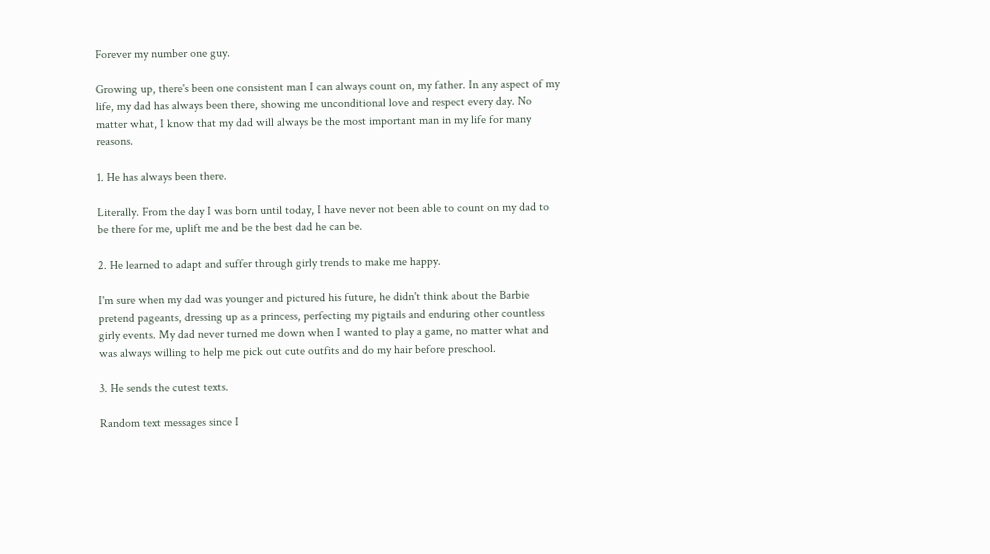Forever my number one guy.

Growing up, there's been one consistent man I can always count on, my father. In any aspect of my life, my dad has always been there, showing me unconditional love and respect every day. No matter what, I know that my dad will always be the most important man in my life for many reasons.

1. He has always been there.

Literally. From the day I was born until today, I have never not been able to count on my dad to be there for me, uplift me and be the best dad he can be.

2. He learned to adapt and suffer through girly trends to make me happy.

I'm sure when my dad was younger and pictured his future, he didn't think about the Barbie pretend pageants, dressing up as a princess, perfecting my pigtails and enduring other countless girly events. My dad never turned me down when I wanted to play a game, no matter what and was always willing to help me pick out cute outfits and do my hair before preschool.

3. He sends the cutest texts.

Random text messages since I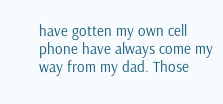have gotten my own cell phone have always come my way from my dad. Those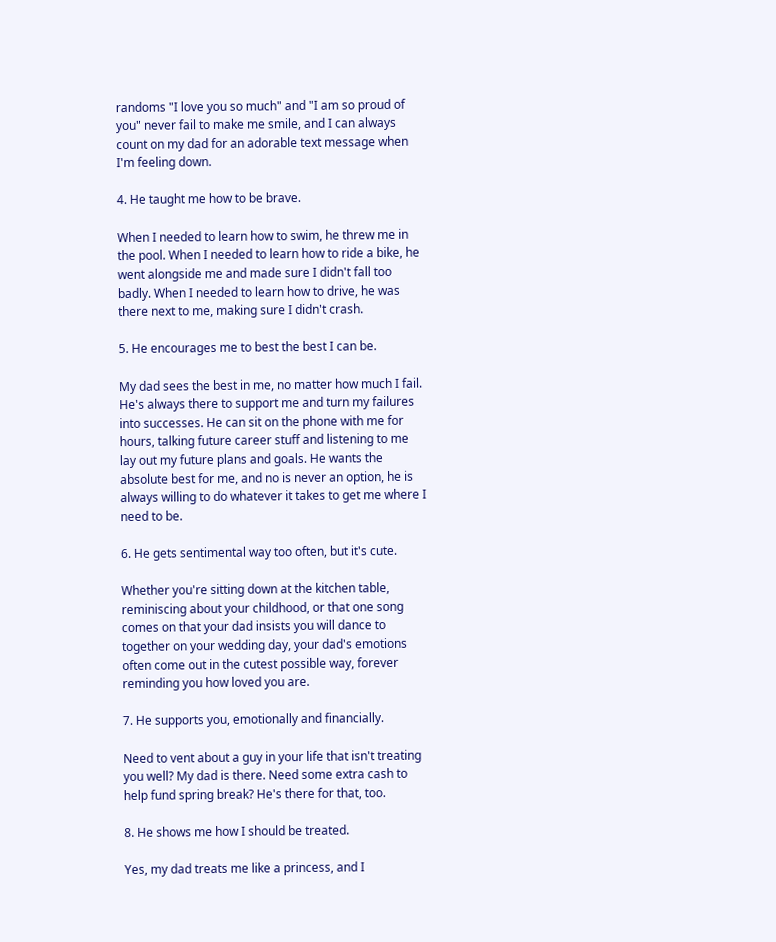randoms "I love you so much" and "I am so proud of you" never fail to make me smile, and I can always count on my dad for an adorable text message when I'm feeling down.

4. He taught me how to be brave.

When I needed to learn how to swim, he threw me in the pool. When I needed to learn how to ride a bike, he went alongside me and made sure I didn't fall too badly. When I needed to learn how to drive, he was there next to me, making sure I didn't crash.

5. He encourages me to best the best I can be.

My dad sees the best in me, no matter how much I fail. He's always there to support me and turn my failures into successes. He can sit on the phone with me for hours, talking future career stuff and listening to me lay out my future plans and goals. He wants the absolute best for me, and no is never an option, he is always willing to do whatever it takes to get me where I need to be.

6. He gets sentimental way too often, but it's cute.

Whether you're sitting down at the kitchen table, reminiscing about your childhood, or that one song comes on that your dad insists you will dance to together on your wedding day, your dad's emotions often come out in the cutest possible way, forever reminding you how loved you are.

7. He supports you, emotionally and financially.

Need to vent about a guy in your life that isn't treating you well? My dad is there. Need some extra cash to help fund spring break? He's there for that, too.

8. He shows me how I should be treated.

Yes, my dad treats me like a princess, and I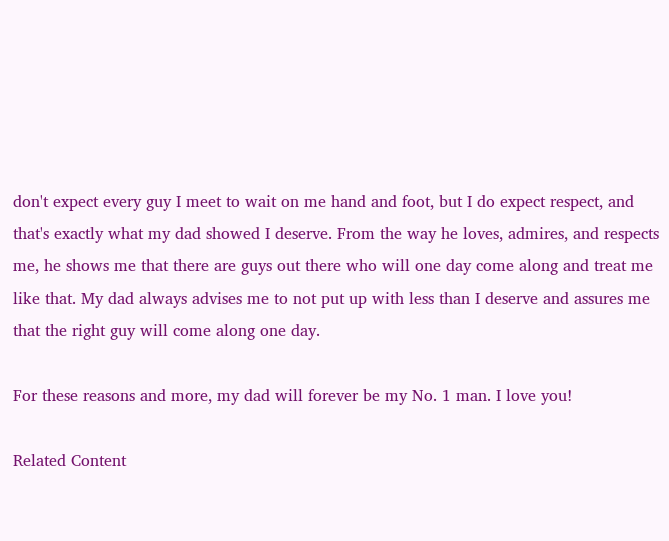don't expect every guy I meet to wait on me hand and foot, but I do expect respect, and that's exactly what my dad showed I deserve. From the way he loves, admires, and respects me, he shows me that there are guys out there who will one day come along and treat me like that. My dad always advises me to not put up with less than I deserve and assures me that the right guy will come along one day.

For these reasons and more, my dad will forever be my No. 1 man. I love you!

Related Content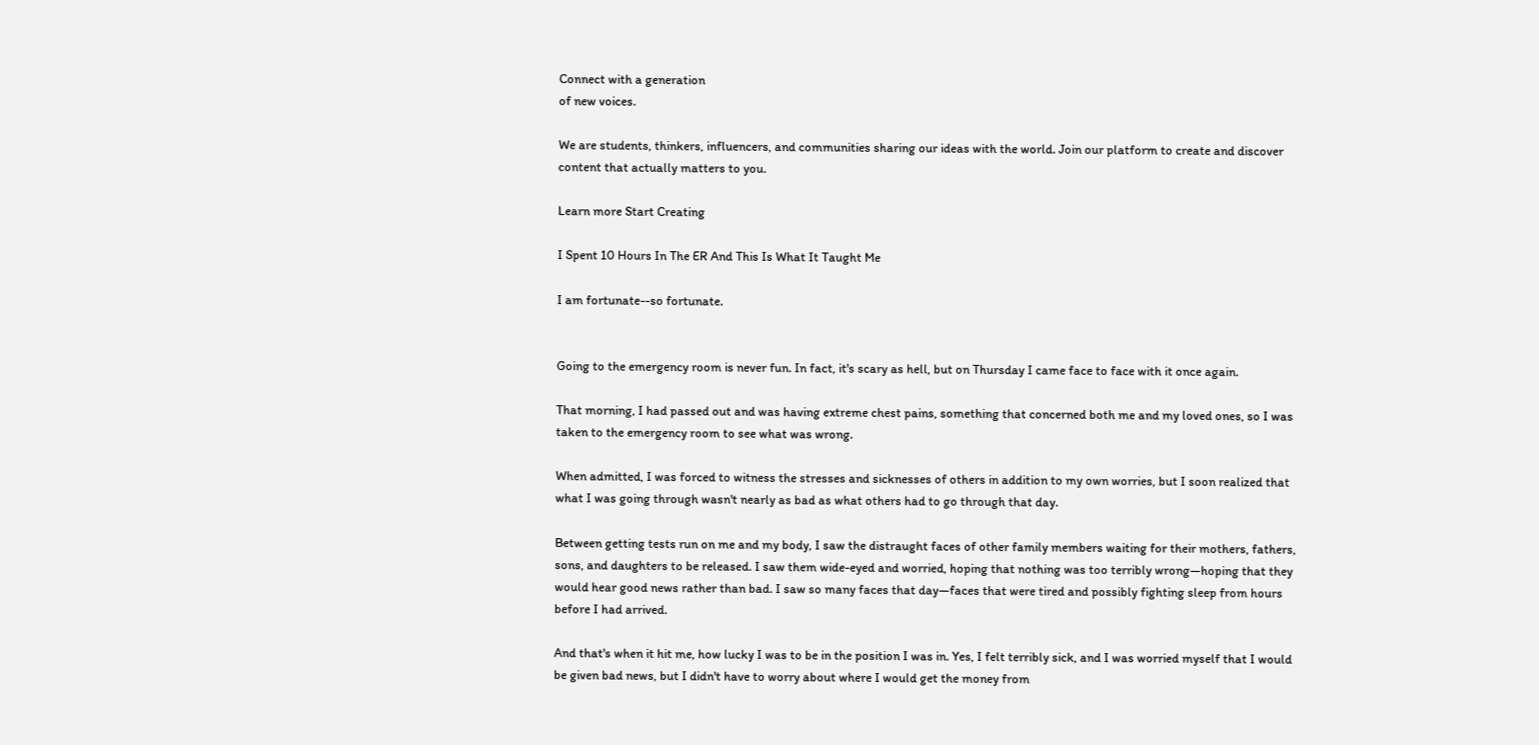Connect with a generation
of new voices.

We are students, thinkers, influencers, and communities sharing our ideas with the world. Join our platform to create and discover content that actually matters to you.

Learn more Start Creating

I Spent 10 Hours In The ER And This Is What It Taught Me

I am fortunate--so fortunate.


Going to the emergency room is never fun. In fact, it's scary as hell, but on Thursday I came face to face with it once again.

That morning, I had passed out and was having extreme chest pains, something that concerned both me and my loved ones, so I was taken to the emergency room to see what was wrong.

When admitted, I was forced to witness the stresses and sicknesses of others in addition to my own worries, but I soon realized that what I was going through wasn't nearly as bad as what others had to go through that day.

Between getting tests run on me and my body, I saw the distraught faces of other family members waiting for their mothers, fathers, sons, and daughters to be released. I saw them wide-eyed and worried, hoping that nothing was too terribly wrong—hoping that they would hear good news rather than bad. I saw so many faces that day—faces that were tired and possibly fighting sleep from hours before I had arrived.

And that's when it hit me, how lucky I was to be in the position I was in. Yes, I felt terribly sick, and I was worried myself that I would be given bad news, but I didn't have to worry about where I would get the money from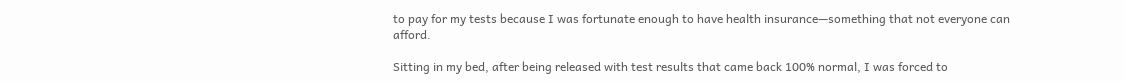to pay for my tests because I was fortunate enough to have health insurance—something that not everyone can afford.

Sitting in my bed, after being released with test results that came back 100% normal, I was forced to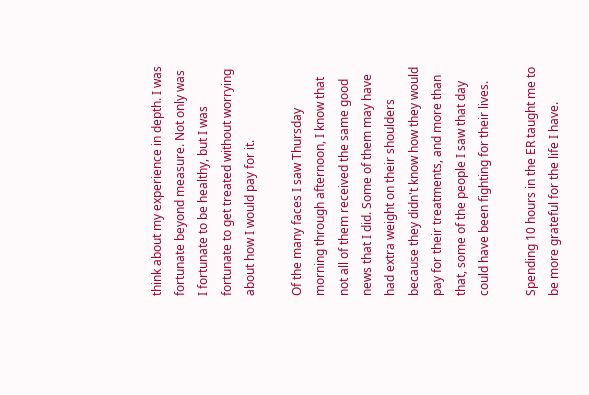think about my experience in depth. I was fortunate beyond measure. Not only was I fortunate to be healthy, but I was fortunate to get treated without worrying about how I would pay for it.

Of the many faces I saw Thursday morning through afternoon, I know that not all of them received the same good news that I did. Some of them may have had extra weight on their shoulders because they didn't know how they would pay for their treatments, and more than that, some of the people I saw that day could have been fighting for their lives.

Spending 10 hours in the ER taught me to be more grateful for the life I have.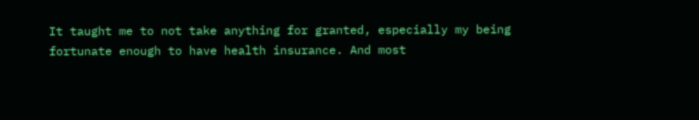It taught me to not take anything for granted, especially my being fortunate enough to have health insurance. And most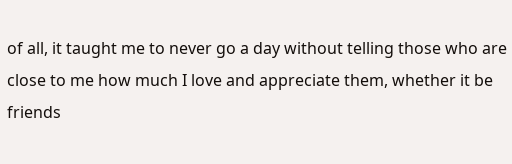of all, it taught me to never go a day without telling those who are close to me how much I love and appreciate them, whether it be friends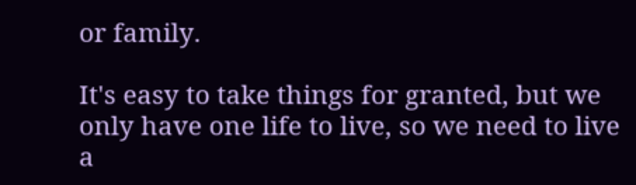or family.

It's easy to take things for granted, but we only have one life to live, so we need to live a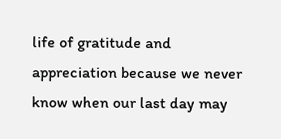life of gratitude and appreciation because we never know when our last day may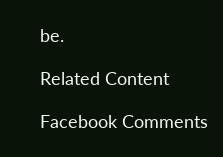be.

Related Content

Facebook Comments